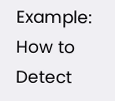Example: How to Detect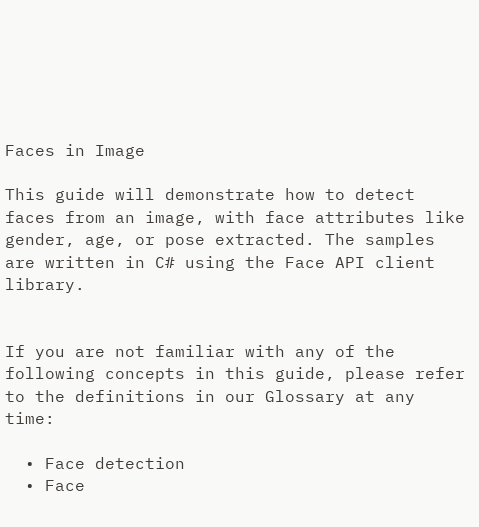Faces in Image

This guide will demonstrate how to detect faces from an image, with face attributes like gender, age, or pose extracted. The samples are written in C# using the Face API client library.


If you are not familiar with any of the following concepts in this guide, please refer to the definitions in our Glossary at any time:

  • Face detection
  • Face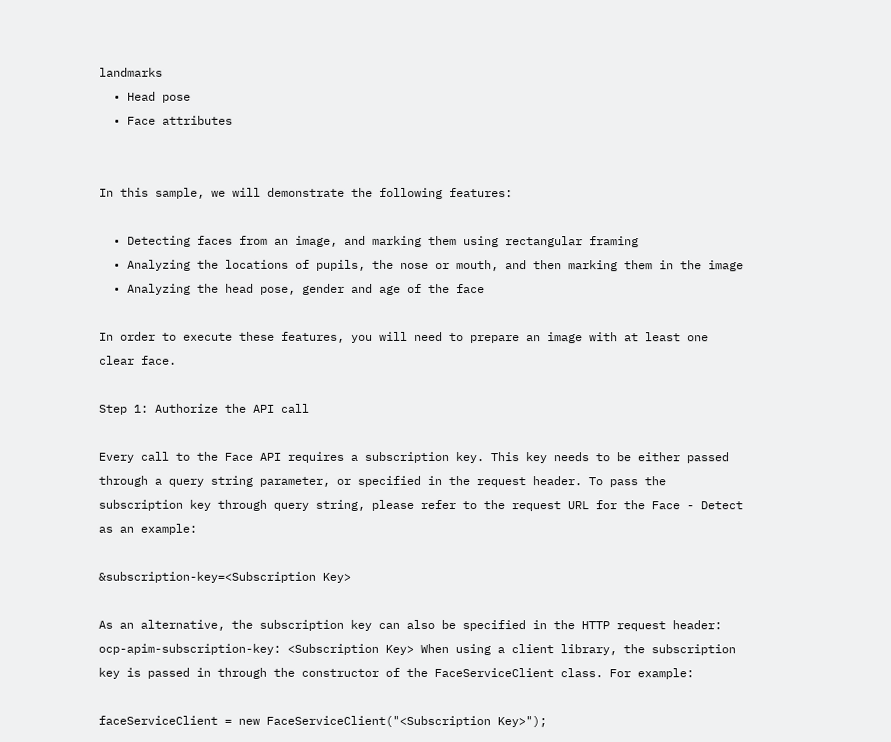landmarks
  • Head pose
  • Face attributes


In this sample, we will demonstrate the following features:

  • Detecting faces from an image, and marking them using rectangular framing
  • Analyzing the locations of pupils, the nose or mouth, and then marking them in the image
  • Analyzing the head pose, gender and age of the face

In order to execute these features, you will need to prepare an image with at least one clear face.

Step 1: Authorize the API call

Every call to the Face API requires a subscription key. This key needs to be either passed through a query string parameter, or specified in the request header. To pass the subscription key through query string, please refer to the request URL for the Face - Detect as an example:

&subscription-key=<Subscription Key>

As an alternative, the subscription key can also be specified in the HTTP request header: ocp-apim-subscription-key: <Subscription Key> When using a client library, the subscription key is passed in through the constructor of the FaceServiceClient class. For example:

faceServiceClient = new FaceServiceClient("<Subscription Key>");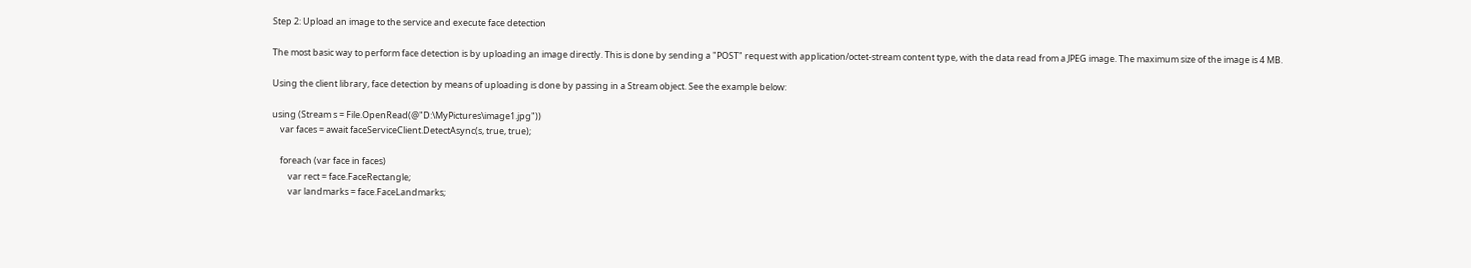Step 2: Upload an image to the service and execute face detection

The most basic way to perform face detection is by uploading an image directly. This is done by sending a "POST" request with application/octet-stream content type, with the data read from a JPEG image. The maximum size of the image is 4 MB.

Using the client library, face detection by means of uploading is done by passing in a Stream object. See the example below:

using (Stream s = File.OpenRead(@"D:\MyPictures\image1.jpg"))
    var faces = await faceServiceClient.DetectAsync(s, true, true);

    foreach (var face in faces)
        var rect = face.FaceRectangle;
        var landmarks = face.FaceLandmarks;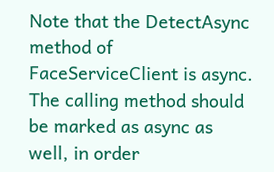Note that the DetectAsync method of FaceServiceClient is async. The calling method should be marked as async as well, in order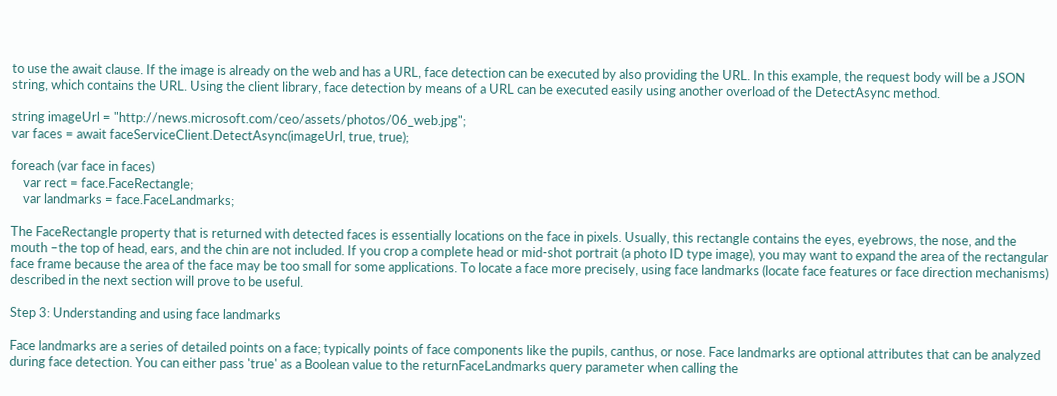to use the await clause. If the image is already on the web and has a URL, face detection can be executed by also providing the URL. In this example, the request body will be a JSON string, which contains the URL. Using the client library, face detection by means of a URL can be executed easily using another overload of the DetectAsync method.

string imageUrl = "http://news.microsoft.com/ceo/assets/photos/06_web.jpg";
var faces = await faceServiceClient.DetectAsync(imageUrl, true, true);

foreach (var face in faces)
    var rect = face.FaceRectangle;
    var landmarks = face.FaceLandmarks;

The FaceRectangle property that is returned with detected faces is essentially locations on the face in pixels. Usually, this rectangle contains the eyes, eyebrows, the nose, and the mouth –the top of head, ears, and the chin are not included. If you crop a complete head or mid-shot portrait (a photo ID type image), you may want to expand the area of the rectangular face frame because the area of the face may be too small for some applications. To locate a face more precisely, using face landmarks (locate face features or face direction mechanisms) described in the next section will prove to be useful.

Step 3: Understanding and using face landmarks

Face landmarks are a series of detailed points on a face; typically points of face components like the pupils, canthus, or nose. Face landmarks are optional attributes that can be analyzed during face detection. You can either pass 'true' as a Boolean value to the returnFaceLandmarks query parameter when calling the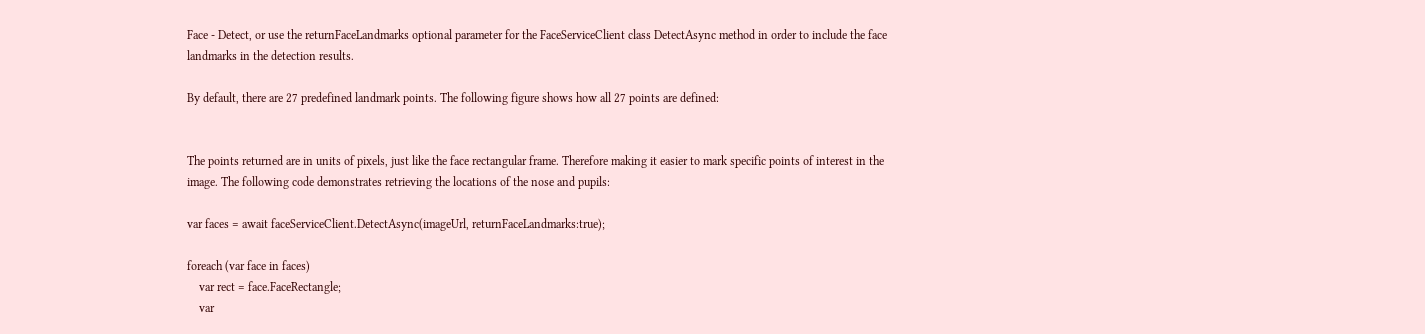Face - Detect, or use the returnFaceLandmarks optional parameter for the FaceServiceClient class DetectAsync method in order to include the face landmarks in the detection results.

By default, there are 27 predefined landmark points. The following figure shows how all 27 points are defined:


The points returned are in units of pixels, just like the face rectangular frame. Therefore making it easier to mark specific points of interest in the image. The following code demonstrates retrieving the locations of the nose and pupils:

var faces = await faceServiceClient.DetectAsync(imageUrl, returnFaceLandmarks:true);

foreach (var face in faces)
    var rect = face.FaceRectangle;
    var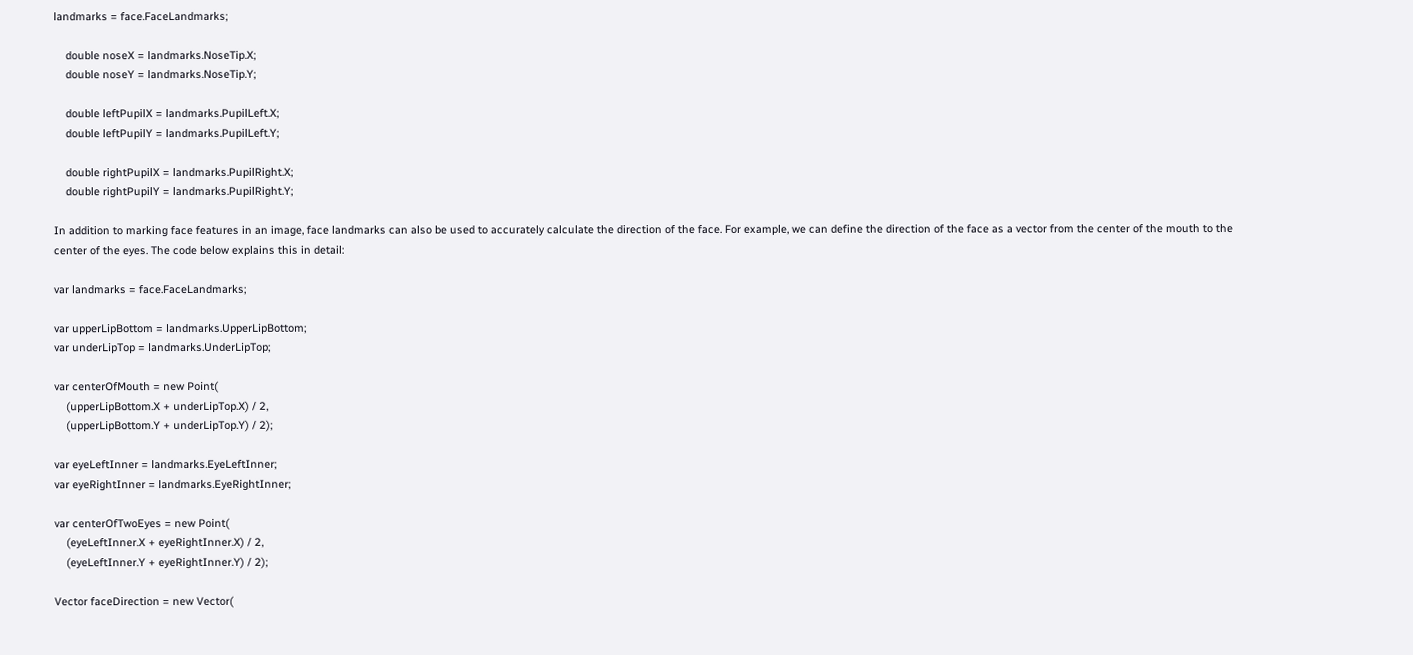landmarks = face.FaceLandmarks;

    double noseX = landmarks.NoseTip.X;
    double noseY = landmarks.NoseTip.Y;

    double leftPupilX = landmarks.PupilLeft.X;
    double leftPupilY = landmarks.PupilLeft.Y;

    double rightPupilX = landmarks.PupilRight.X;
    double rightPupilY = landmarks.PupilRight.Y;

In addition to marking face features in an image, face landmarks can also be used to accurately calculate the direction of the face. For example, we can define the direction of the face as a vector from the center of the mouth to the center of the eyes. The code below explains this in detail:

var landmarks = face.FaceLandmarks;

var upperLipBottom = landmarks.UpperLipBottom;
var underLipTop = landmarks.UnderLipTop;

var centerOfMouth = new Point(
    (upperLipBottom.X + underLipTop.X) / 2,
    (upperLipBottom.Y + underLipTop.Y) / 2);

var eyeLeftInner = landmarks.EyeLeftInner;
var eyeRightInner = landmarks.EyeRightInner;

var centerOfTwoEyes = new Point(
    (eyeLeftInner.X + eyeRightInner.X) / 2,
    (eyeLeftInner.Y + eyeRightInner.Y) / 2);

Vector faceDirection = new Vector(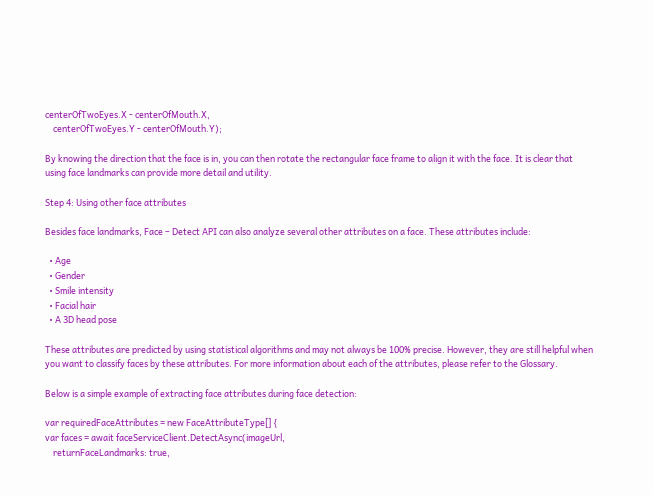centerOfTwoEyes.X - centerOfMouth.X,
    centerOfTwoEyes.Y - centerOfMouth.Y);

By knowing the direction that the face is in, you can then rotate the rectangular face frame to align it with the face. It is clear that using face landmarks can provide more detail and utility.

Step 4: Using other face attributes

Besides face landmarks, Face – Detect API can also analyze several other attributes on a face. These attributes include:

  • Age
  • Gender
  • Smile intensity
  • Facial hair
  • A 3D head pose

These attributes are predicted by using statistical algorithms and may not always be 100% precise. However, they are still helpful when you want to classify faces by these attributes. For more information about each of the attributes, please refer to the Glossary.

Below is a simple example of extracting face attributes during face detection:

var requiredFaceAttributes = new FaceAttributeType[] {
var faces = await faceServiceClient.DetectAsync(imageUrl,
    returnFaceLandmarks: true,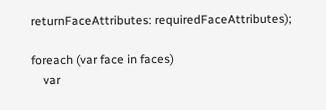returnFaceAttributes: requiredFaceAttributes);

foreach (var face in faces)
    var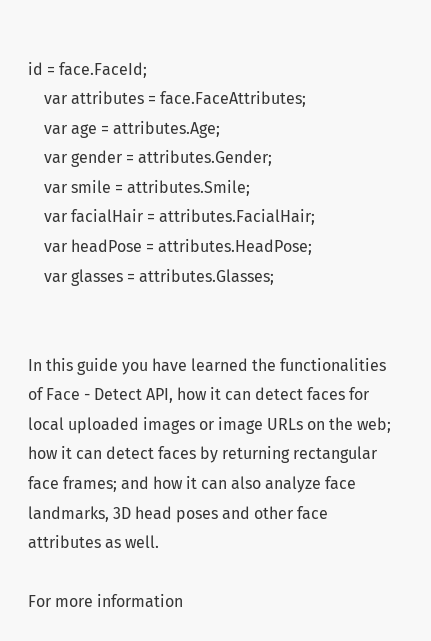id = face.FaceId;
    var attributes = face.FaceAttributes;
    var age = attributes.Age;
    var gender = attributes.Gender;
    var smile = attributes.Smile;
    var facialHair = attributes.FacialHair;
    var headPose = attributes.HeadPose;
    var glasses = attributes.Glasses;


In this guide you have learned the functionalities of Face - Detect API, how it can detect faces for local uploaded images or image URLs on the web; how it can detect faces by returning rectangular face frames; and how it can also analyze face landmarks, 3D head poses and other face attributes as well.

For more information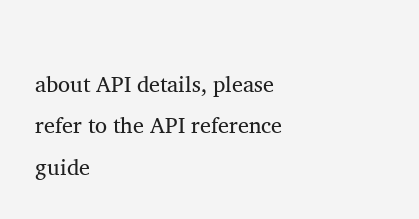about API details, please refer to the API reference guide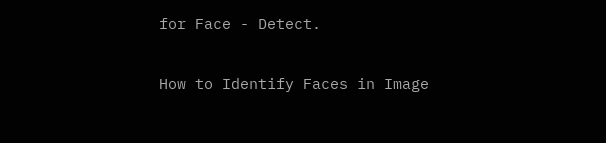for Face - Detect.

How to Identify Faces in Image